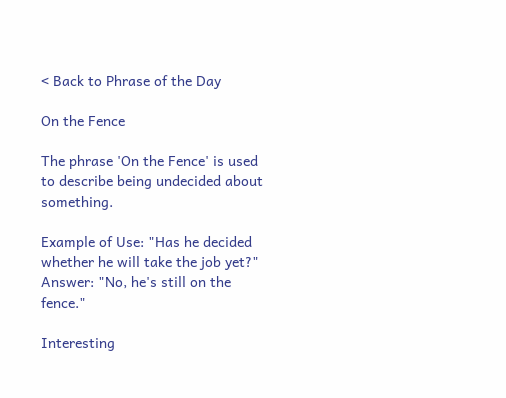< Back to Phrase of the Day

On the Fence

The phrase 'On the Fence' is used to describe being undecided about something.

Example of Use: "Has he decided whether he will take the job yet?" Answer: "No, he's still on the fence."

Interesting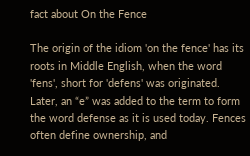fact about On the Fence

The origin of the idiom 'on the fence' has its roots in Middle English, when the word 'fens', short for 'defens' was originated. Later, an “e” was added to the term to form the word defense as it is used today. Fences often define ownership, and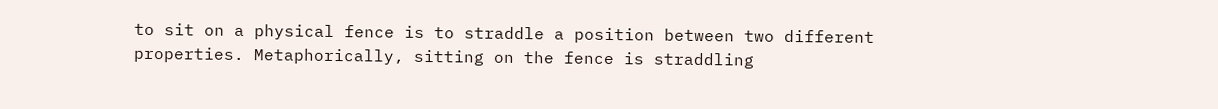to sit on a physical fence is to straddle a position between two different properties. Metaphorically, sitting on the fence is straddling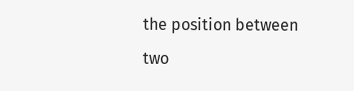the position between two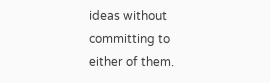ideas without committing to either of them.